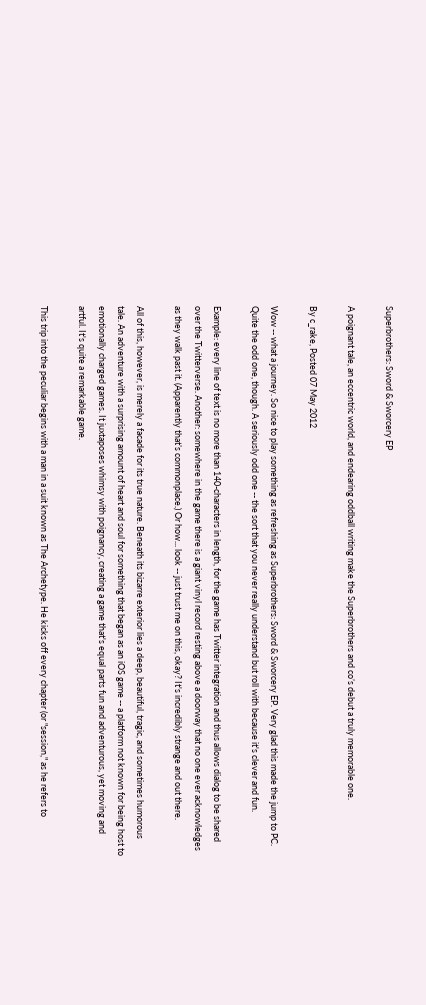Superbrothers: Sword & Sworcery EP

A poignant tale, an eccentric world, and endearing oddball writing make the Superbrothers and co’s debut a truly memorable one.

By c_rake, Posted 07 May 2012

Wow -- what a journey. So nice to play something as refreshing as Superbrothers: Sword & Sworcery EP. Very glad this made the jump to PC. Quite the odd one, though. A seriously odd one -- the sort that you never really understand but roll with because it's clever and fun.

Example: every line of text is no more than 140-characters in length, for the game has Twitter integration and thus allows dialog to be shared over the Twitterverse. Another: somewhere in the game there is a giant vinyl record resting above a doorway that no one ever acknowledges as they walk past it. (Apparently that’s commonplace.) Or how... look -- just trust me on this, okay? It's incredibly strange and out there.

All of this, however, is merely a facade for its true nature. Beneath its bizarre exterior lies a deep, beautiful, tragic, and sometimes humorous tale. An adventure with a surprising amount of heart and soul for something that began as an iOS game -- a platform not known for being host to emotionally charged games. It juxtaposes whimsy with poignancy, creating a game that's equal parts fun and adventurous, yet moving and artful. It's quite a remarkable game.

This trip into the peculiar begins with a man in a suit known as The Archetype. He kicks off every chapter (or "session," as he refers to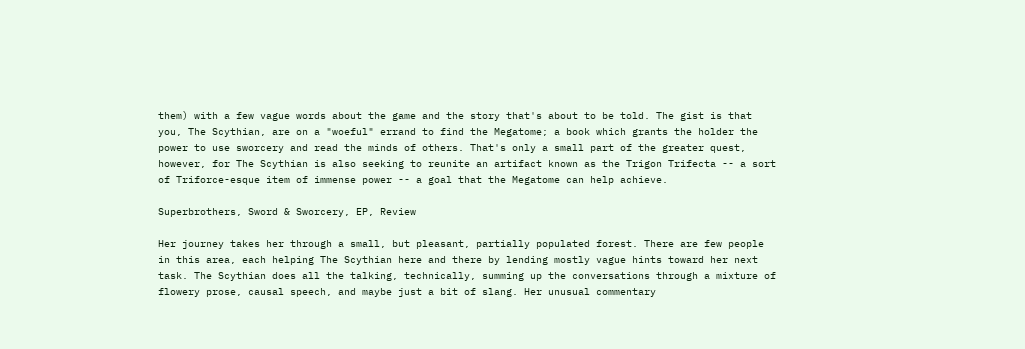them) with a few vague words about the game and the story that's about to be told. The gist is that you, The Scythian, are on a "woeful" errand to find the Megatome; a book which grants the holder the power to use sworcery and read the minds of others. That's only a small part of the greater quest, however, for The Scythian is also seeking to reunite an artifact known as the Trigon Trifecta -- a sort of Triforce-esque item of immense power -- a goal that the Megatome can help achieve.

Superbrothers, Sword & Sworcery, EP, Review

Her journey takes her through a small, but pleasant, partially populated forest. There are few people in this area, each helping The Scythian here and there by lending mostly vague hints toward her next task. The Scythian does all the talking, technically, summing up the conversations through a mixture of flowery prose, causal speech, and maybe just a bit of slang. Her unusual commentary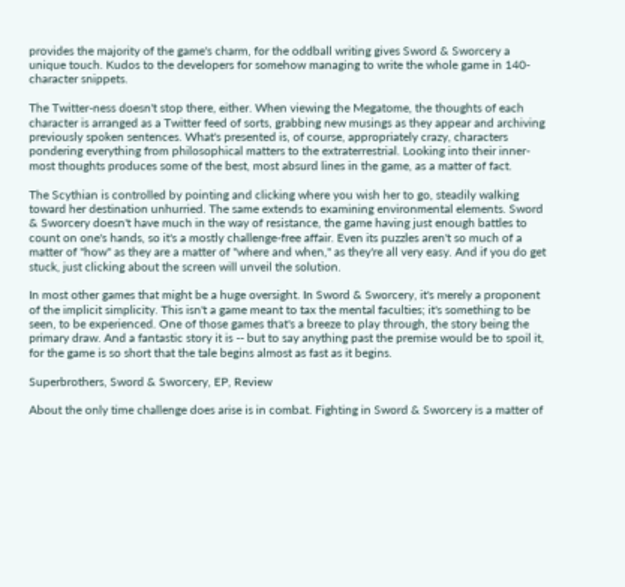provides the majority of the game's charm, for the oddball writing gives Sword & Sworcery a unique touch. Kudos to the developers for somehow managing to write the whole game in 140-character snippets.

The Twitter-ness doesn't stop there, either. When viewing the Megatome, the thoughts of each character is arranged as a Twitter feed of sorts, grabbing new musings as they appear and archiving previously spoken sentences. What's presented is, of course, appropriately crazy, characters pondering everything from philosophical matters to the extraterrestrial. Looking into their inner-most thoughts produces some of the best, most absurd lines in the game, as a matter of fact.

The Scythian is controlled by pointing and clicking where you wish her to go, steadily walking toward her destination unhurried. The same extends to examining environmental elements. Sword & Sworcery doesn't have much in the way of resistance, the game having just enough battles to count on one's hands, so it's a mostly challenge-free affair. Even its puzzles aren't so much of a matter of "how" as they are a matter of "where and when," as they're all very easy. And if you do get stuck, just clicking about the screen will unveil the solution.

In most other games that might be a huge oversight. In Sword & Sworcery, it's merely a proponent of the implicit simplicity. This isn't a game meant to tax the mental faculties; it's something to be seen, to be experienced. One of those games that's a breeze to play through, the story being the primary draw. And a fantastic story it is -- but to say anything past the premise would be to spoil it, for the game is so short that the tale begins almost as fast as it begins.

Superbrothers, Sword & Sworcery, EP, Review

About the only time challenge does arise is in combat. Fighting in Sword & Sworcery is a matter of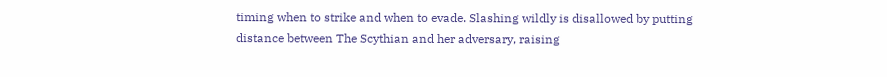timing when to strike and when to evade. Slashing wildly is disallowed by putting distance between The Scythian and her adversary, raising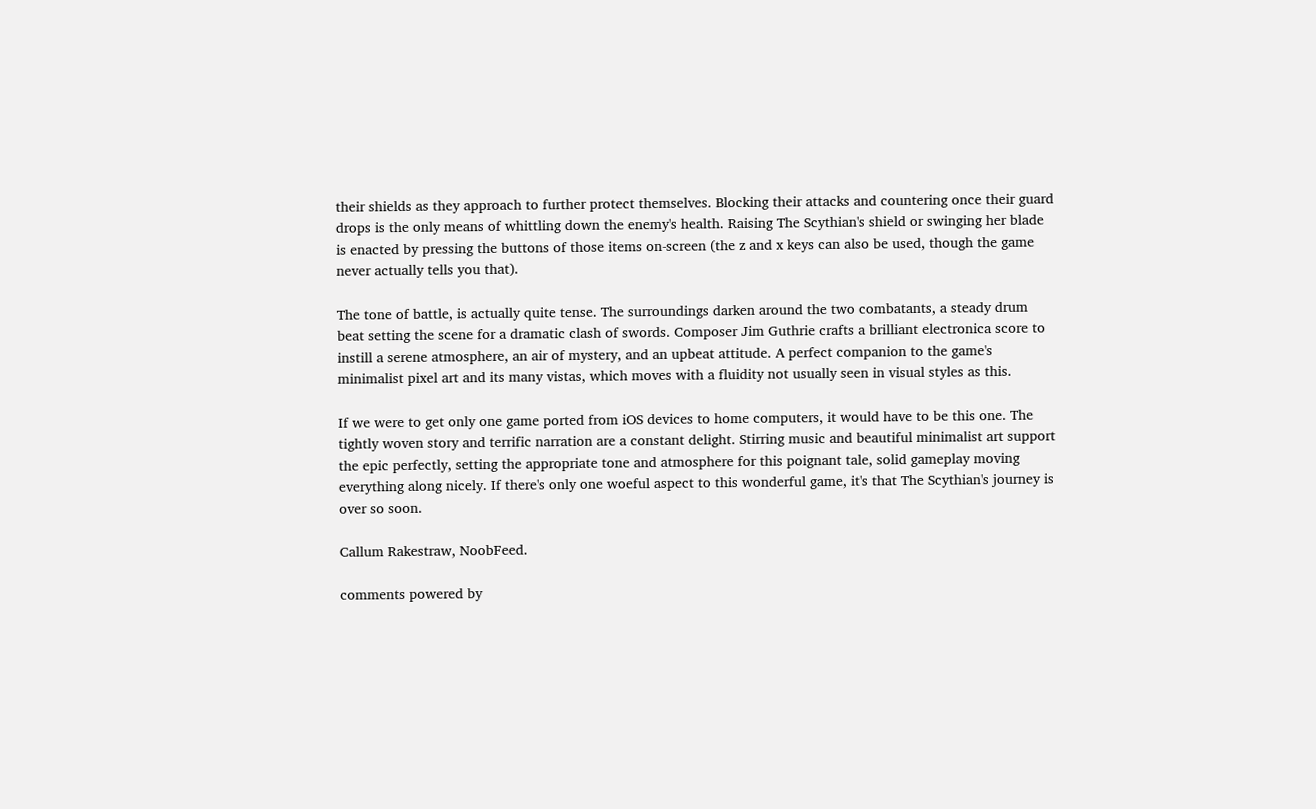their shields as they approach to further protect themselves. Blocking their attacks and countering once their guard drops is the only means of whittling down the enemy's health. Raising The Scythian's shield or swinging her blade is enacted by pressing the buttons of those items on-screen (the z and x keys can also be used, though the game never actually tells you that).

The tone of battle, is actually quite tense. The surroundings darken around the two combatants, a steady drum beat setting the scene for a dramatic clash of swords. Composer Jim Guthrie crafts a brilliant electronica score to instill a serene atmosphere, an air of mystery, and an upbeat attitude. A perfect companion to the game's minimalist pixel art and its many vistas, which moves with a fluidity not usually seen in visual styles as this.

If we were to get only one game ported from iOS devices to home computers, it would have to be this one. The tightly woven story and terrific narration are a constant delight. Stirring music and beautiful minimalist art support the epic perfectly, setting the appropriate tone and atmosphere for this poignant tale, solid gameplay moving everything along nicely. If there's only one woeful aspect to this wonderful game, it's that The Scythian's journey is over so soon.

Callum Rakestraw, NoobFeed.

comments powered by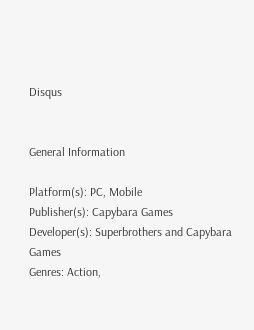Disqus


General Information

Platform(s): PC, Mobile
Publisher(s): Capybara Games
Developer(s): Superbrothers and Capybara Games
Genres: Action,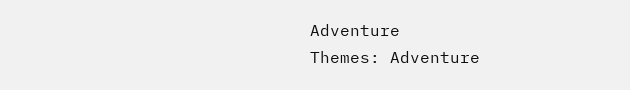Adventure
Themes: Adventure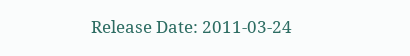Release Date: 2011-03-24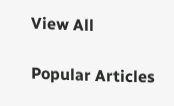View All

Popular Articles